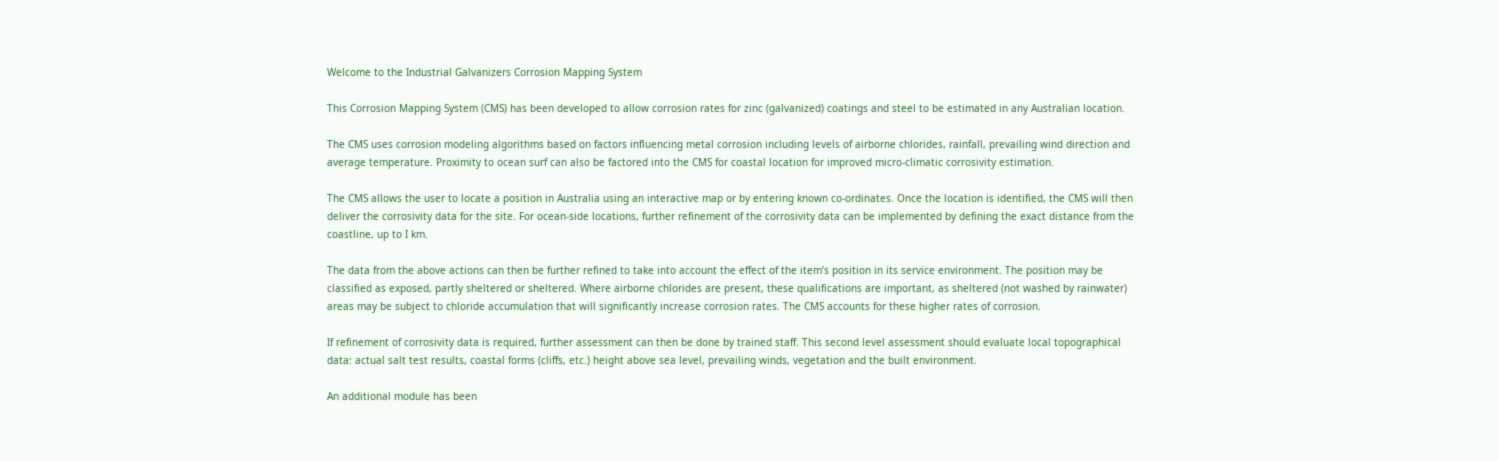Welcome to the Industrial Galvanizers Corrosion Mapping System

This Corrosion Mapping System (CMS) has been developed to allow corrosion rates for zinc (galvanized) coatings and steel to be estimated in any Australian location.

The CMS uses corrosion modeling algorithms based on factors influencing metal corrosion including levels of airborne chlorides, rainfall, prevailing wind direction and average temperature. Proximity to ocean surf can also be factored into the CMS for coastal location for improved micro-climatic corrosivity estimation.

The CMS allows the user to locate a position in Australia using an interactive map or by entering known co-ordinates. Once the location is identified, the CMS will then deliver the corrosivity data for the site. For ocean-side locations, further refinement of the corrosivity data can be implemented by defining the exact distance from the coastline, up to I km.

The data from the above actions can then be further refined to take into account the effect of the item’s position in its service environment. The position may be classified as exposed, partly sheltered or sheltered. Where airborne chlorides are present, these qualifications are important, as sheltered (not washed by rainwater) areas may be subject to chloride accumulation that will significantly increase corrosion rates. The CMS accounts for these higher rates of corrosion.

If refinement of corrosivity data is required, further assessment can then be done by trained staff. This second level assessment should evaluate local topographical data: actual salt test results, coastal forms (cliffs, etc.) height above sea level, prevailing winds, vegetation and the built environment.

An additional module has been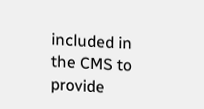included in the CMS to provide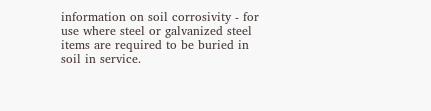information on soil corrosivity - for use where steel or galvanized steel items are required to be buried in soil in service.